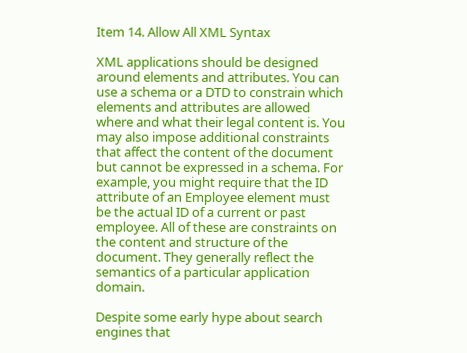Item 14. Allow All XML Syntax

XML applications should be designed around elements and attributes. You can use a schema or a DTD to constrain which elements and attributes are allowed where and what their legal content is. You may also impose additional constraints that affect the content of the document but cannot be expressed in a schema. For example, you might require that the ID attribute of an Employee element must be the actual ID of a current or past employee. All of these are constraints on the content and structure of the document. They generally reflect the semantics of a particular application domain.

Despite some early hype about search engines that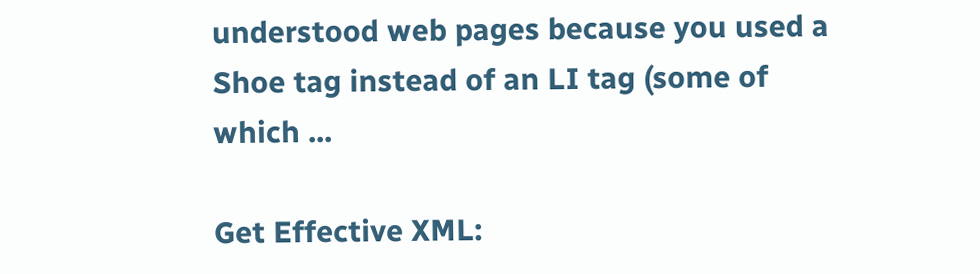understood web pages because you used a Shoe tag instead of an LI tag (some of which ...

Get Effective XML: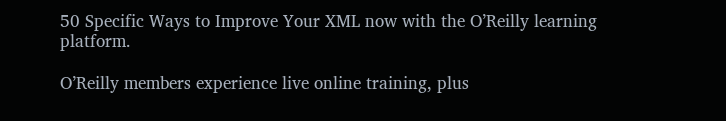50 Specific Ways to Improve Your XML now with the O’Reilly learning platform.

O’Reilly members experience live online training, plus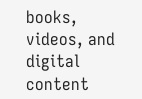books, videos, and digital content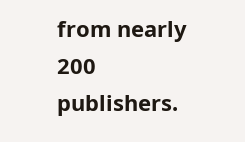from nearly 200 publishers.